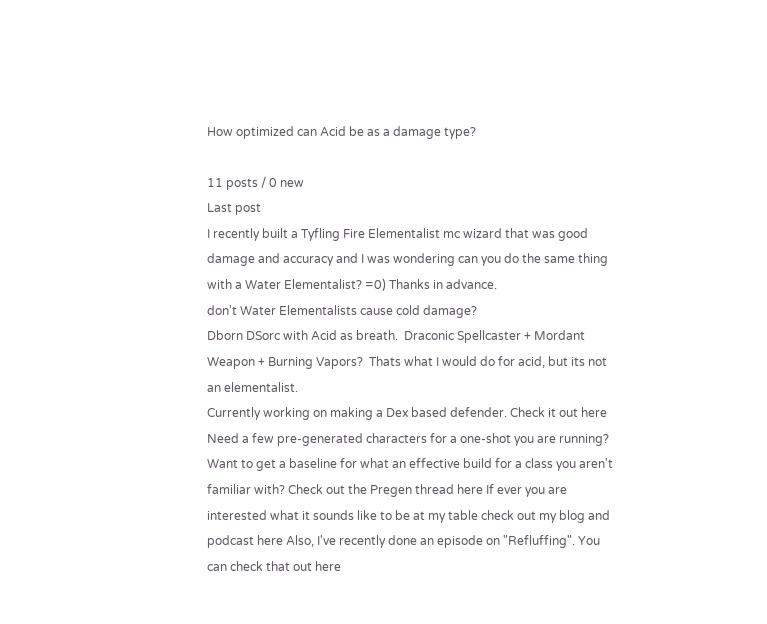How optimized can Acid be as a damage type?

11 posts / 0 new
Last post
I recently built a Tyfling Fire Elementalist mc wizard that was good damage and accuracy and I was wondering can you do the same thing with a Water Elementalist? =0) Thanks in advance.
don't Water Elementalists cause cold damage?
Dborn DSorc with Acid as breath.  Draconic Spellcaster + Mordant Weapon + Burning Vapors?  Thats what I would do for acid, but its not an elementalist.
Currently working on making a Dex based defender. Check it out here
Need a few pre-generated characters for a one-shot you are running? Want to get a baseline for what an effective build for a class you aren't familiar with? Check out the Pregen thread here If ever you are interested what it sounds like to be at my table check out my blog and podcast here Also, I've recently done an episode on "Refluffing". You can check that out here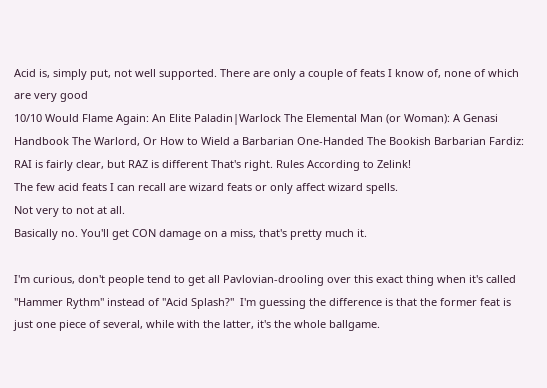Acid is, simply put, not well supported. There are only a couple of feats I know of, none of which are very good
10/10 Would Flame Again: An Elite Paladin|Warlock The Elemental Man (or Woman): A Genasi Handbook The Warlord, Or How to Wield a Barbarian One-Handed The Bookish Barbarian Fardiz: RAI is fairly clear, but RAZ is different That's right. Rules According to Zelink!
The few acid feats I can recall are wizard feats or only affect wizard spells.
Not very to not at all.
Basically no. You'll get CON damage on a miss, that's pretty much it.

I'm curious, don't people tend to get all Pavlovian-drooling over this exact thing when it's called "Hammer Rythm" instead of "Acid Splash?"  I'm guessing the difference is that the former feat is just one piece of several, while with the latter, it's the whole ballgame.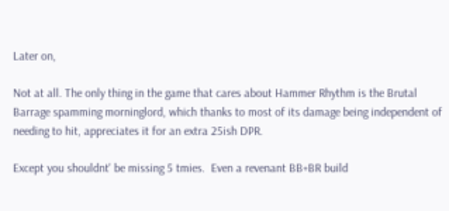Later on,

Not at all. The only thing in the game that cares about Hammer Rhythm is the Brutal Barrage spamming morninglord, which thanks to most of its damage being independent of needing to hit, appreciates it for an extra 25ish DPR.

Except you shouldnt' be missing 5 tmies.  Even a revenant BB+BR build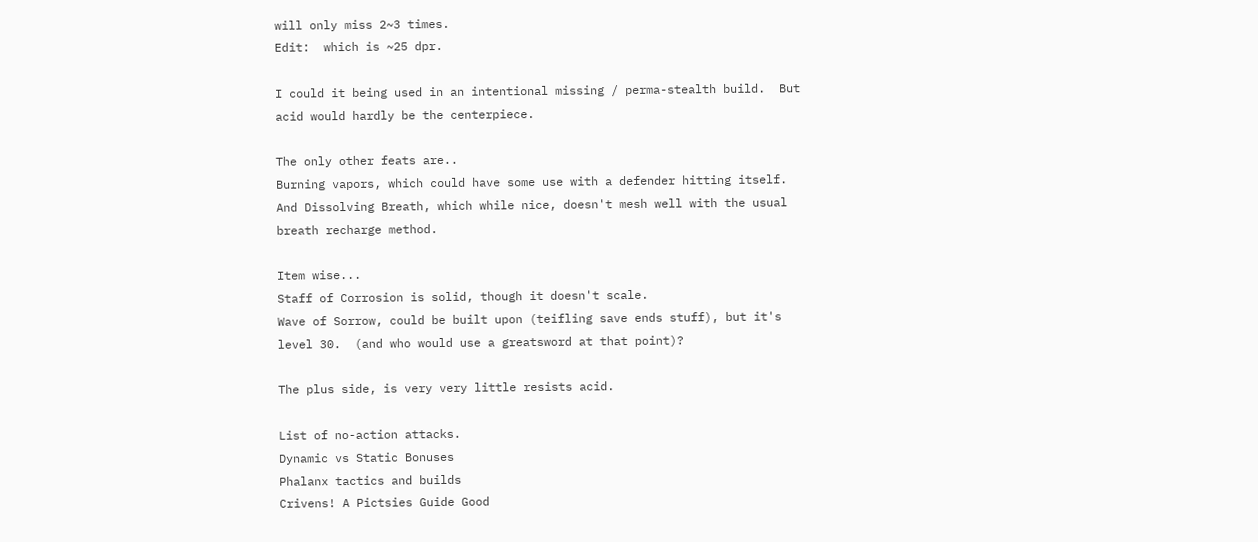will only miss 2~3 times.
Edit:  which is ~25 dpr.

I could it being used in an intentional missing / perma-stealth build.  But acid would hardly be the centerpiece.

The only other feats are..
Burning vapors, which could have some use with a defender hitting itself.
And Dissolving Breath, which while nice, doesn't mesh well with the usual breath recharge method.

Item wise...
Staff of Corrosion is solid, though it doesn't scale.
Wave of Sorrow, could be built upon (teifling save ends stuff), but it's level 30.  (and who would use a greatsword at that point)?

The plus side, is very very little resists acid.

List of no-action attacks.
Dynamic vs Static Bonuses
Phalanx tactics and builds
Crivens! A Pictsies Guide Good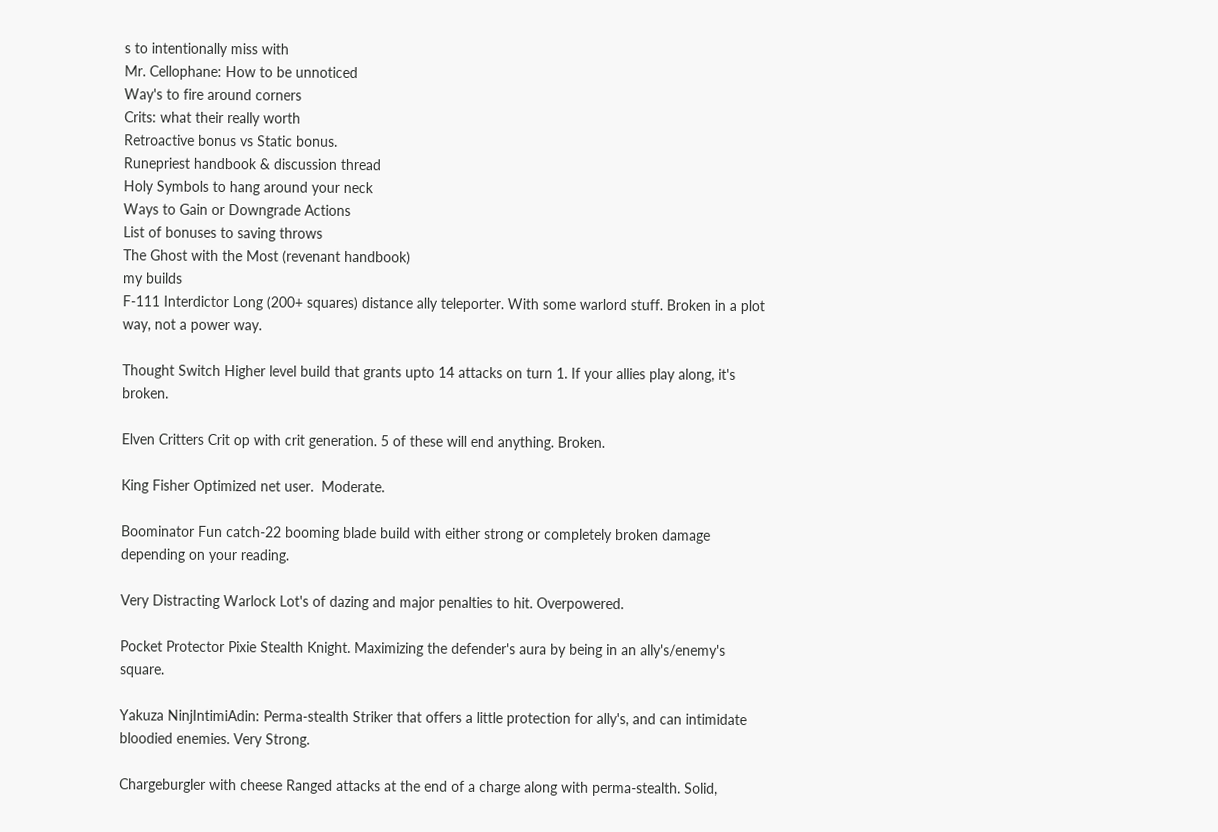s to intentionally miss with
Mr. Cellophane: How to be unnoticed
Way's to fire around corners
Crits: what their really worth
Retroactive bonus vs Static bonus.
Runepriest handbook & discussion thread
Holy Symbols to hang around your neck
Ways to Gain or Downgrade Actions
List of bonuses to saving throws
The Ghost with the Most (revenant handbook)
my builds
F-111 Interdictor Long (200+ squares) distance ally teleporter. With some warlord stuff. Broken in a plot way, not a power way.

Thought Switch Higher level build that grants upto 14 attacks on turn 1. If your allies play along, it's broken.

Elven Critters Crit op with crit generation. 5 of these will end anything. Broken.

King Fisher Optimized net user.  Moderate.

Boominator Fun catch-22 booming blade build with either strong or completely broken damage depending on your reading.

Very Distracting Warlock Lot's of dazing and major penalties to hit. Overpowered.

Pocket Protector Pixie Stealth Knight. Maximizing the defender's aura by being in an ally's/enemy's square.

Yakuza NinjIntimiAdin: Perma-stealth Striker that offers a little protection for ally's, and can intimidate bloodied enemies. Very Strong.

Chargeburgler with cheese Ranged attacks at the end of a charge along with perma-stealth. Solid,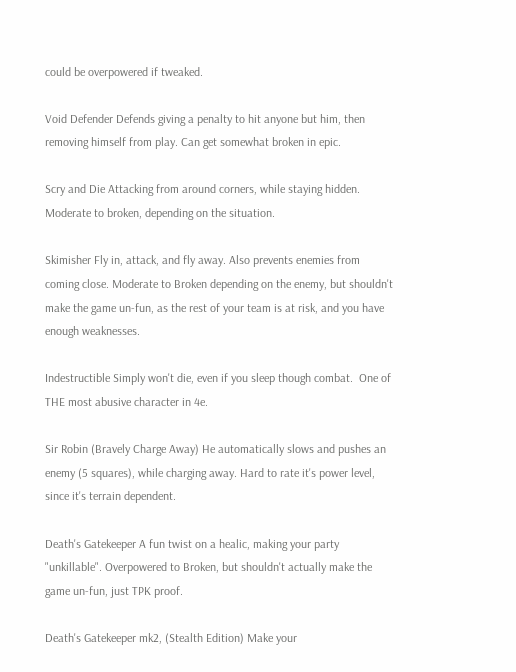could be overpowered if tweaked.

Void Defender Defends giving a penalty to hit anyone but him, then removing himself from play. Can get somewhat broken in epic.

Scry and Die Attacking from around corners, while staying hidden. Moderate to broken, depending on the situation.

Skimisher Fly in, attack, and fly away. Also prevents enemies from coming close. Moderate to Broken depending on the enemy, but shouldn't make the game un-fun, as the rest of your team is at risk, and you have enough weaknesses.

Indestructible Simply won't die, even if you sleep though combat.  One of THE most abusive character in 4e.

Sir Robin (Bravely Charge Away) He automatically slows and pushes an enemy (5 squares), while charging away. Hard to rate it's power level, since it's terrain dependent.

Death's Gatekeeper A fun twist on a healic, making your party "unkillable". Overpowered to Broken, but shouldn't actually make the game un-fun, just TPK proof.

Death's Gatekeeper mk2, (Stealth Edition) Make your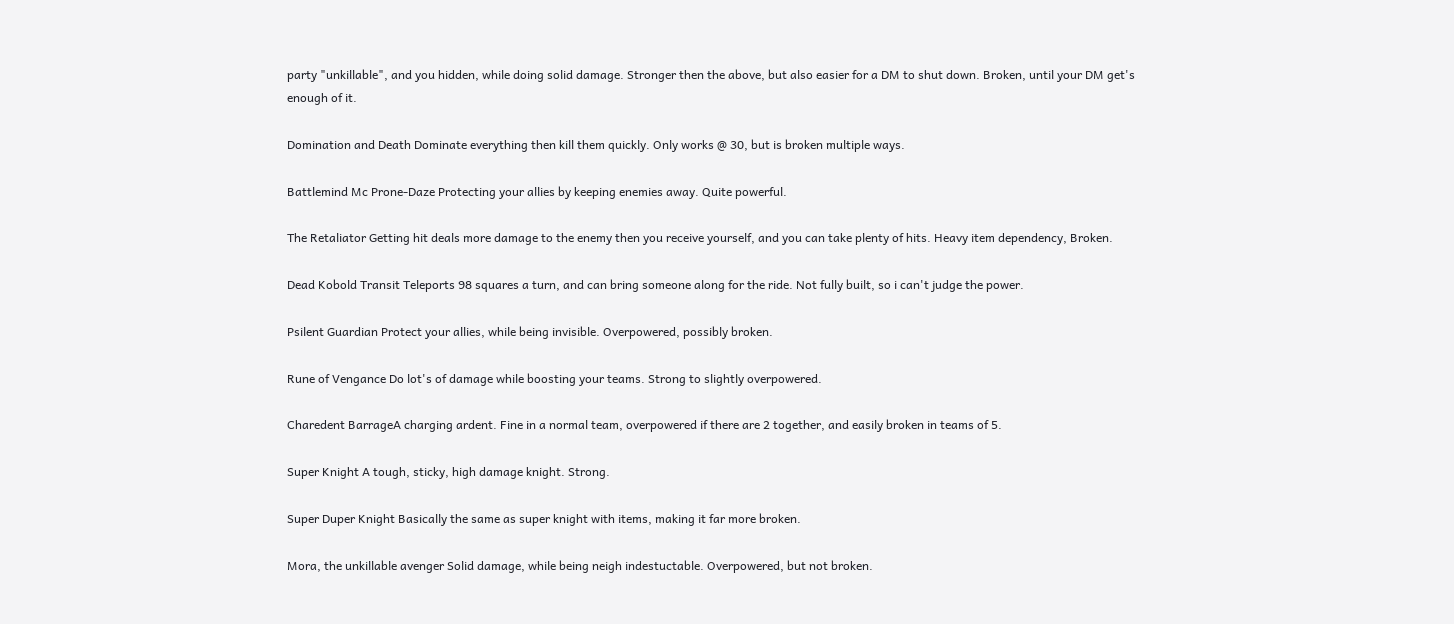party "unkillable", and you hidden, while doing solid damage. Stronger then the above, but also easier for a DM to shut down. Broken, until your DM get's enough of it.

Domination and Death Dominate everything then kill them quickly. Only works @ 30, but is broken multiple ways.

Battlemind Mc Prone-Daze Protecting your allies by keeping enemies away. Quite powerful.

The Retaliator Getting hit deals more damage to the enemy then you receive yourself, and you can take plenty of hits. Heavy item dependency, Broken.

Dead Kobold Transit Teleports 98 squares a turn, and can bring someone along for the ride. Not fully built, so i can't judge the power.

Psilent Guardian Protect your allies, while being invisible. Overpowered, possibly broken.

Rune of Vengance Do lot's of damage while boosting your teams. Strong to slightly overpowered.

Charedent BarrageA charging ardent. Fine in a normal team, overpowered if there are 2 together, and easily broken in teams of 5.

Super Knight A tough, sticky, high damage knight. Strong.

Super Duper Knight Basically the same as super knight with items, making it far more broken.

Mora, the unkillable avenger Solid damage, while being neigh indestuctable. Overpowered, but not broken.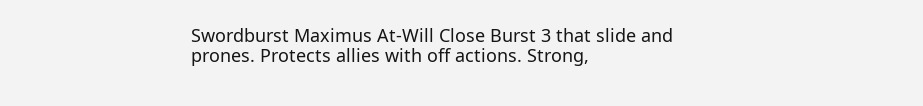Swordburst Maximus At-Will Close Burst 3 that slide and prones. Protects allies with off actions. Strong,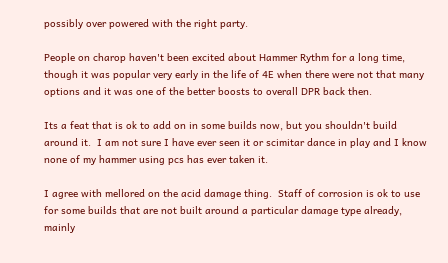possibly over powered with the right party.

People on charop haven't been excited about Hammer Rythm for a long time, though it was popular very early in the life of 4E when there were not that many options and it was one of the better boosts to overall DPR back then.

Its a feat that is ok to add on in some builds now, but you shouldn't build around it.  I am not sure I have ever seen it or scimitar dance in play and I know none of my hammer using pcs has ever taken it.

I agree with mellored on the acid damage thing.  Staff of corrosion is ok to use for some builds that are not built around a particular damage type already, mainly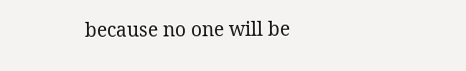because no one will be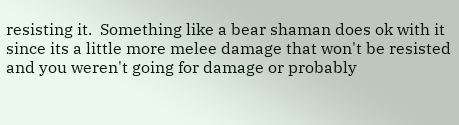resisting it.  Something like a bear shaman does ok with it since its a little more melee damage that won't be resisted and you weren't going for damage or probably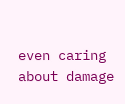even caring about damage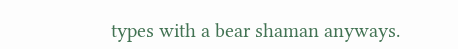types with a bear shaman anyways.